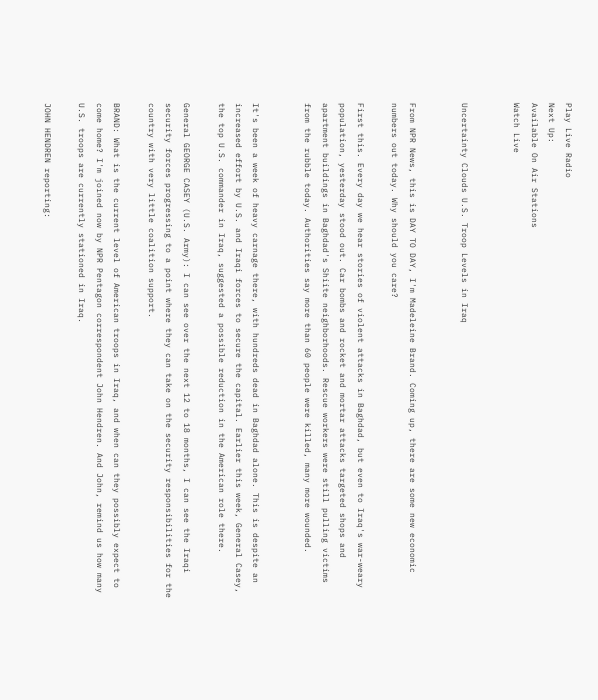Play Live Radio
Next Up:
Available On Air Stations
Watch Live


Uncertainty Clouds U.S. Troop Levels in Iraq


From NPR News, this is DAY TO DAY, I'm Madeleine Brand. Coming up, there are some new economic numbers out today. Why should you care?

First this. Every day we hear stories of violent attacks in Baghdad, but even to Iraq's war-weary population, yesterday stood out. Car bombs and rocket and mortar attacks targeted shops and apartment buildings in Baghdad's Shiite neighborhoods. Rescue workers were still pulling victims from the rubble today. Authorities say more than 60 people were killed, many more wounded.


It's been a week of heavy carnage there, with hundreds dead in Baghdad alone. This is despite an increased effort by U.S. and Iraqi forces to secure the capital. Earlier this week, General Casey, the top U.S. commander in Iraq, suggested a possible reduction in the American role there.

General GEORGE CASEY (U.S. Army): I can see over the next 12 to 18 months, I can see the Iraqi security forces progressing to a point where they can take on the security responsibilities for the country with very little coalition support.

BRAND: What is the current level of American troops in Iraq, and when can they possibly expect to come home? I'm joined now by NPR Pentagon correspondent John Hendren. And John, remind us how many U.S. troops are currently stationed in Iraq.

JOHN HENDREN reporting: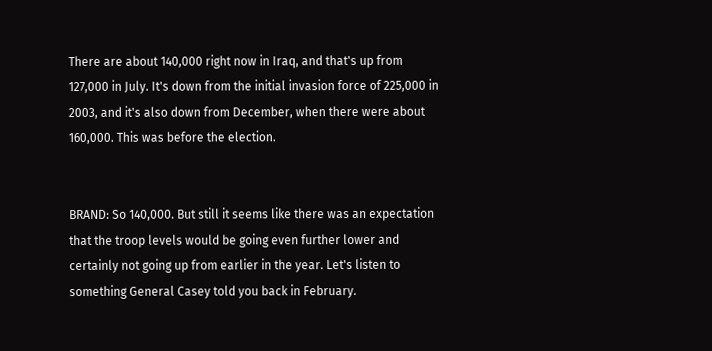There are about 140,000 right now in Iraq, and that's up from 127,000 in July. It's down from the initial invasion force of 225,000 in 2003, and it's also down from December, when there were about 160,000. This was before the election.


BRAND: So 140,000. But still it seems like there was an expectation that the troop levels would be going even further lower and certainly not going up from earlier in the year. Let's listen to something General Casey told you back in February.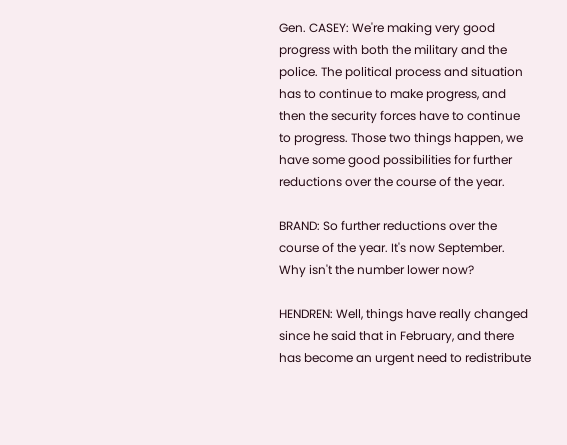Gen. CASEY: We're making very good progress with both the military and the police. The political process and situation has to continue to make progress, and then the security forces have to continue to progress. Those two things happen, we have some good possibilities for further reductions over the course of the year.

BRAND: So further reductions over the course of the year. It's now September. Why isn't the number lower now?

HENDREN: Well, things have really changed since he said that in February, and there has become an urgent need to redistribute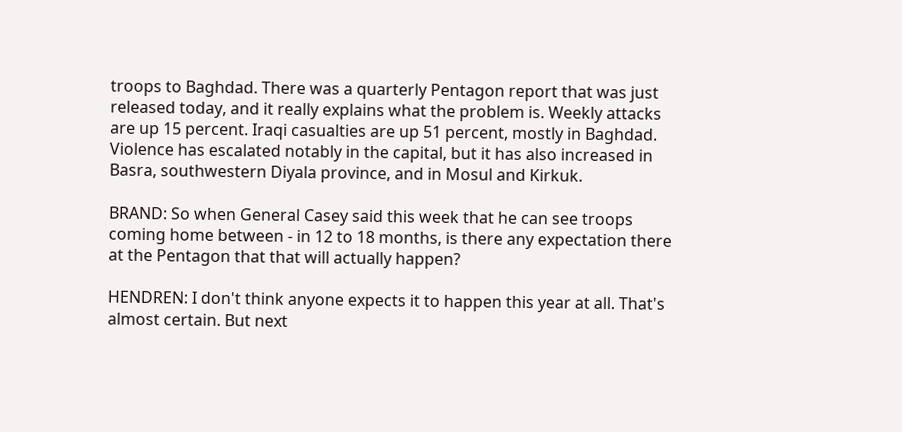troops to Baghdad. There was a quarterly Pentagon report that was just released today, and it really explains what the problem is. Weekly attacks are up 15 percent. Iraqi casualties are up 51 percent, mostly in Baghdad. Violence has escalated notably in the capital, but it has also increased in Basra, southwestern Diyala province, and in Mosul and Kirkuk.

BRAND: So when General Casey said this week that he can see troops coming home between - in 12 to 18 months, is there any expectation there at the Pentagon that that will actually happen?

HENDREN: I don't think anyone expects it to happen this year at all. That's almost certain. But next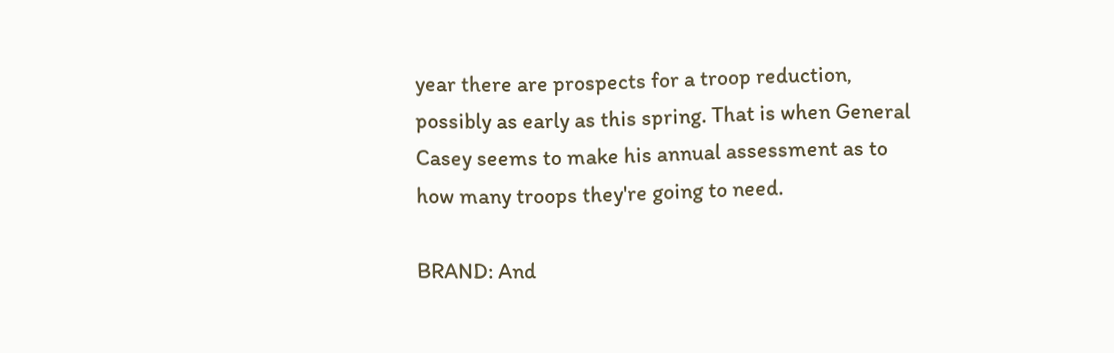year there are prospects for a troop reduction, possibly as early as this spring. That is when General Casey seems to make his annual assessment as to how many troops they're going to need.

BRAND: And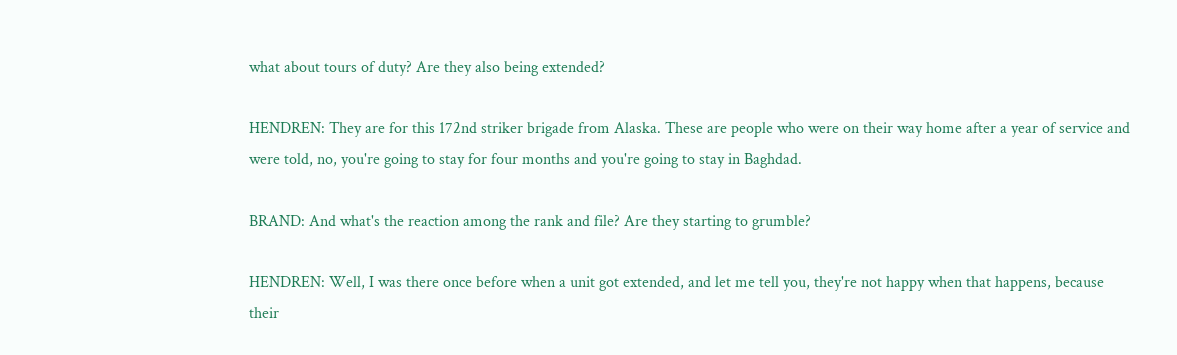what about tours of duty? Are they also being extended?

HENDREN: They are for this 172nd striker brigade from Alaska. These are people who were on their way home after a year of service and were told, no, you're going to stay for four months and you're going to stay in Baghdad.

BRAND: And what's the reaction among the rank and file? Are they starting to grumble?

HENDREN: Well, I was there once before when a unit got extended, and let me tell you, they're not happy when that happens, because their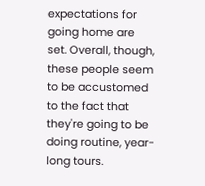expectations for going home are set. Overall, though, these people seem to be accustomed to the fact that they're going to be doing routine, year-long tours.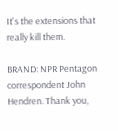It's the extensions that really kill them.

BRAND: NPR Pentagon correspondent John Hendren. Thank you,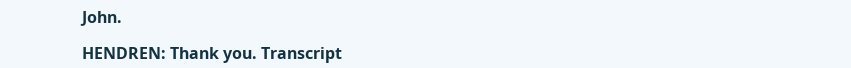John.

HENDREN: Thank you. Transcript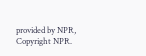provided by NPR, Copyright NPR.